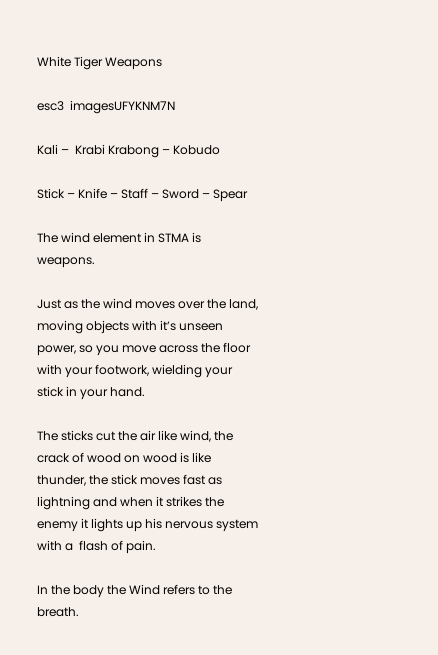White Tiger Weapons

esc3  imagesUFYKNM7N

Kali –  Krabi Krabong – Kobudo

Stick – Knife – Staff – Sword – Spear

The wind element in STMA is weapons.

Just as the wind moves over the land, moving objects with it’s unseen power, so you move across the floor with your footwork, wielding your stick in your hand.

The sticks cut the air like wind, the crack of wood on wood is like thunder, the stick moves fast as lightning and when it strikes the enemy it lights up his nervous system with a  flash of pain.

In the body the Wind refers to the breath.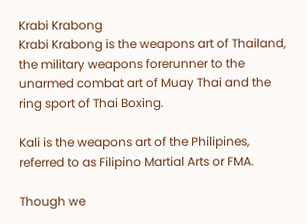Krabi Krabong
Krabi Krabong is the weapons art of Thailand, the military weapons forerunner to the unarmed combat art of Muay Thai and the ring sport of Thai Boxing.

Kali is the weapons art of the Philipines, referred to as Filipino Martial Arts or FMA.

Though we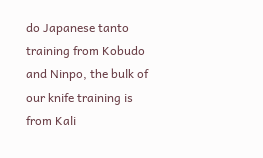do Japanese tanto training from Kobudo and Ninpo, the bulk of our knife training is from Kali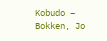Kobudo – Bokken, Jo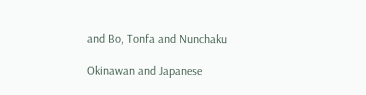and Bo, Tonfa and Nunchaku

Okinawan and Japanese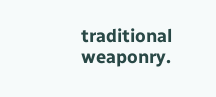traditional weaponry.